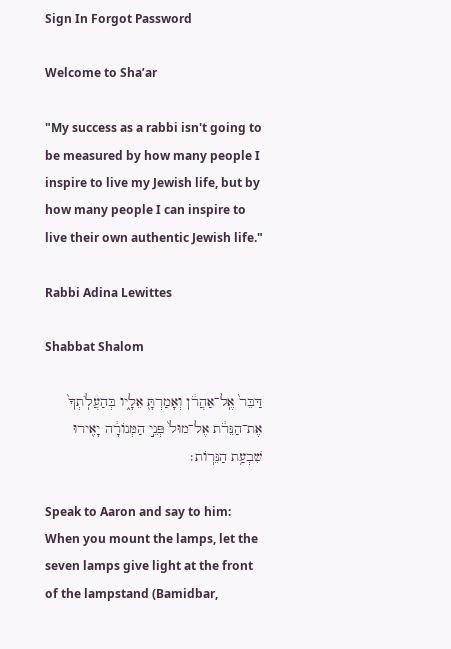Sign In Forgot Password

Welcome to Sha’ar

"My success as a rabbi isn't going to be measured by how many people I inspire to live my Jewish life, but by how many people I can inspire to live their own authentic Jewish life."

Rabbi Adina Lewittes

Shabbat Shalom

דַּבֵּר֙ אֶֽל־אַהֲרֹ֔ן וְאָמַרְתָּ֖ אֵלָ֑יו בְּהַעֲלֹֽתְךָ֙ אֶת־הַנֵּרֹ֔ת אֶל־מוּל֙ פְּנֵ֣י הַמְּנוֹרָ֔ה יָאִ֖ירוּ שִׁבְעַ֥ת הַנֵּרֽוֹת׃

Speak to Aaron and say to him: When you mount the lamps, let the seven lamps give light at the front of the lampstand (Bamidbar,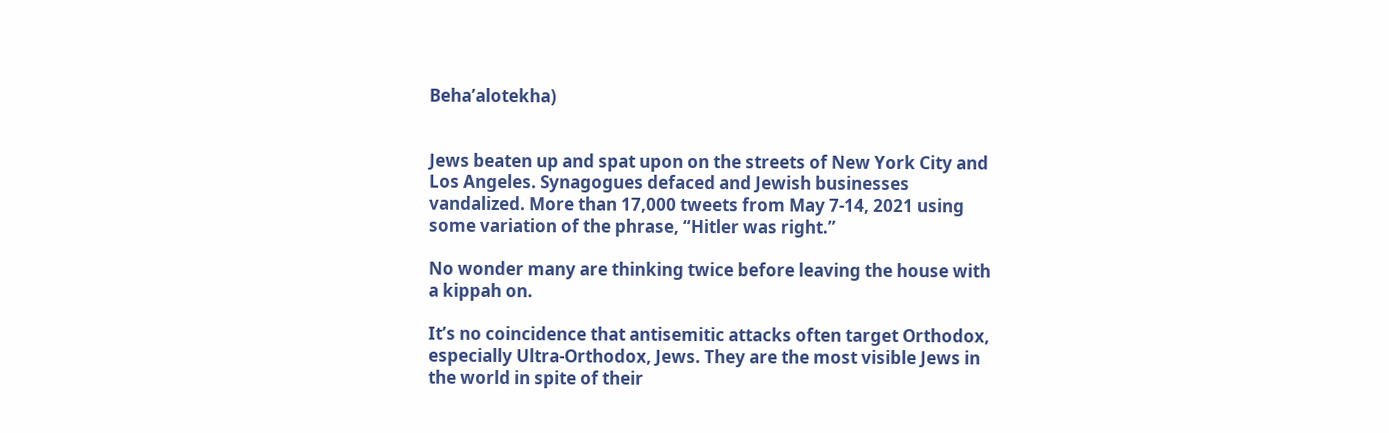Beha’alotekha)


Jews beaten up and spat upon on the streets of New York City and Los Angeles. Synagogues defaced and Jewish businesses vandalized. More than 17,000 tweets from May 7-14, 2021 using some variation of the phrase, “Hitler was right.”

No wonder many are thinking twice before leaving the house with a kippah on.

It’s no coincidence that antisemitic attacks often target Orthodox, especially Ultra-Orthodox, Jews. They are the most visible Jews in the world in spite of their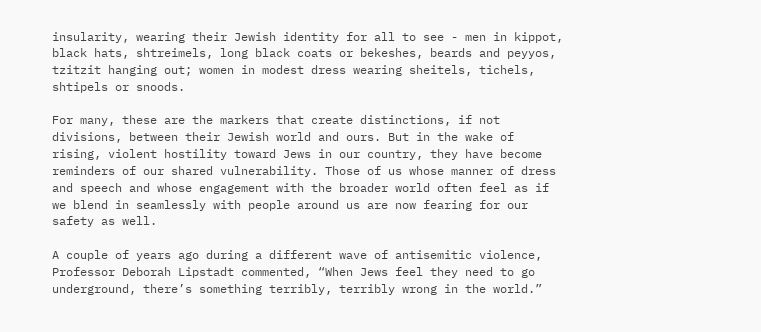insularity, wearing their Jewish identity for all to see - men in kippot, black hats, shtreimels, long black coats or bekeshes, beards and peyyos, tzitzit hanging out; women in modest dress wearing sheitels, tichels, shtipels or snoods.

For many, these are the markers that create distinctions, if not divisions, between their Jewish world and ours. But in the wake of rising, violent hostility toward Jews in our country, they have become reminders of our shared vulnerability. Those of us whose manner of dress and speech and whose engagement with the broader world often feel as if we blend in seamlessly with people around us are now fearing for our safety as well.

A couple of years ago during a different wave of antisemitic violence, Professor Deborah Lipstadt commented, “When Jews feel they need to go underground, there’s something terribly, terribly wrong in the world.”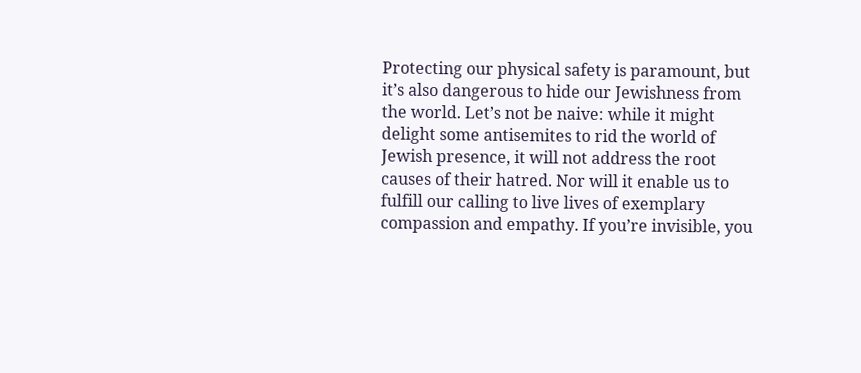Protecting our physical safety is paramount, but it’s also dangerous to hide our Jewishness from the world. Let’s not be naive: while it might delight some antisemites to rid the world of Jewish presence, it will not address the root causes of their hatred. Nor will it enable us to fulfill our calling to live lives of exemplary compassion and empathy. If you’re invisible, you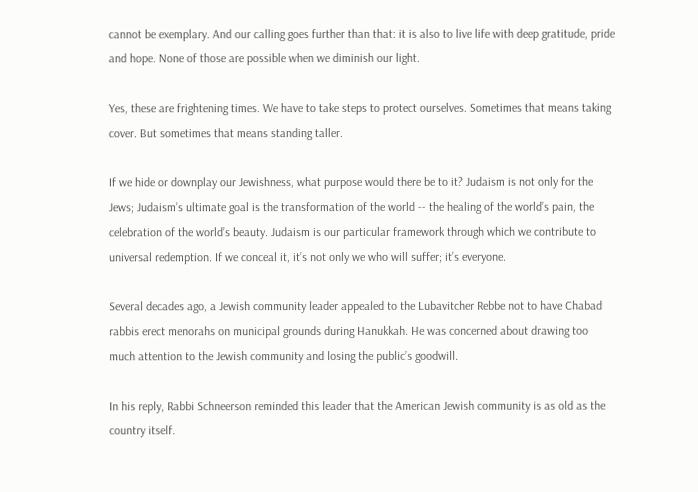cannot be exemplary. And our calling goes further than that: it is also to live life with deep gratitude, pride and hope. None of those are possible when we diminish our light.

Yes, these are frightening times. We have to take steps to protect ourselves. Sometimes that means taking cover. But sometimes that means standing taller.

If we hide or downplay our Jewishness, what purpose would there be to it? Judaism is not only for the Jews; Judaism’s ultimate goal is the transformation of the world -- the healing of the world’s pain, the celebration of the world’s beauty. Judaism is our particular framework through which we contribute to universal redemption. If we conceal it, it’s not only we who will suffer; it’s everyone.

Several decades ago, a Jewish community leader appealed to the Lubavitcher Rebbe not to have Chabad rabbis erect menorahs on municipal grounds during Hanukkah. He was concerned about drawing too much attention to the Jewish community and losing the public’s goodwill.

In his reply, Rabbi Schneerson reminded this leader that the American Jewish community is as old as the country itself.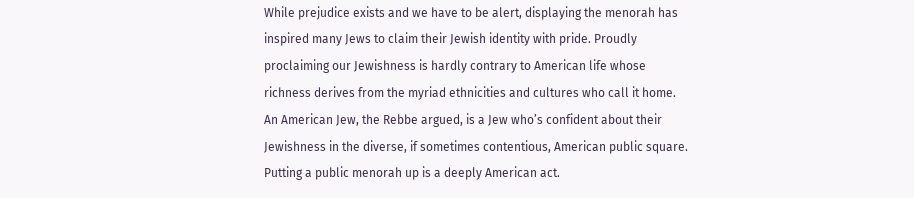While prejudice exists and we have to be alert, displaying the menorah has inspired many Jews to claim their Jewish identity with pride. Proudly proclaiming our Jewishness is hardly contrary to American life whose richness derives from the myriad ethnicities and cultures who call it home. An American Jew, the Rebbe argued, is a Jew who’s confident about their Jewishness in the diverse, if sometimes contentious, American public square. Putting a public menorah up is a deeply American act.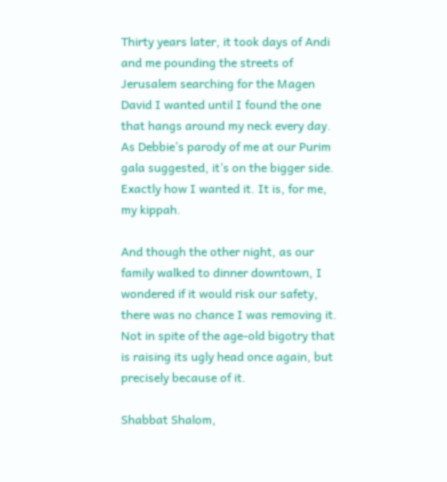Thirty years later, it took days of Andi and me pounding the streets of Jerusalem searching for the Magen David I wanted until I found the one that hangs around my neck every day. As Debbie’s parody of me at our Purim gala suggested, it’s on the bigger side. Exactly how I wanted it. It is, for me, my kippah.

And though the other night, as our family walked to dinner downtown, I wondered if it would risk our safety, there was no chance I was removing it. Not in spite of the age-old bigotry that is raising its ugly head once again, but precisely because of it.

Shabbat Shalom,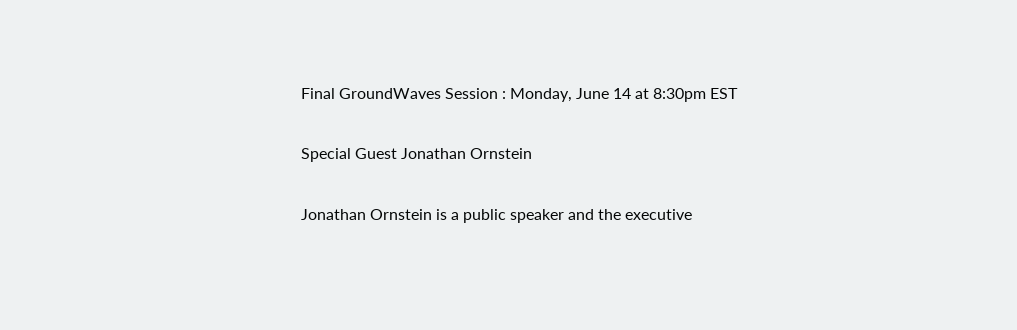Final GroundWaves Session : Monday, June 14 at 8:30pm EST

Special Guest Jonathan Ornstein

Jonathan Ornstein is a public speaker and the executive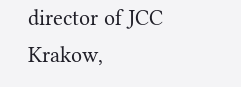director of JCC Krakow,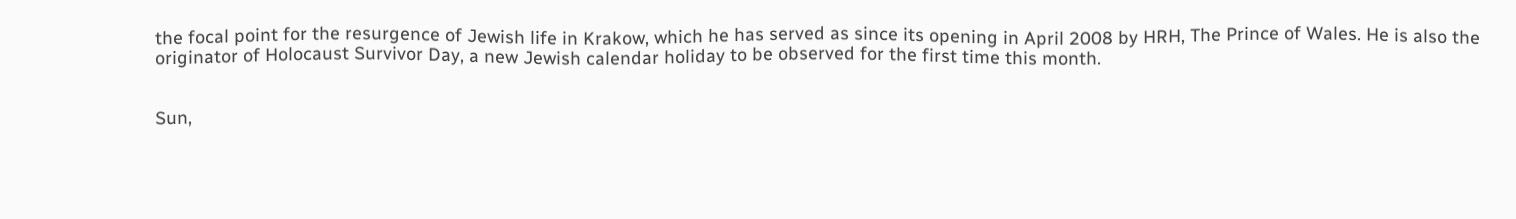the focal point for the resurgence of Jewish life in Krakow, which he has served as since its opening in April 2008 by HRH, The Prince of Wales. He is also the originator of Holocaust Survivor Day, a new Jewish calendar holiday to be observed for the first time this month.


Sun,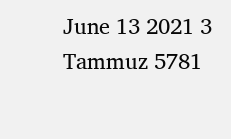June 13 2021 3 Tammuz 5781